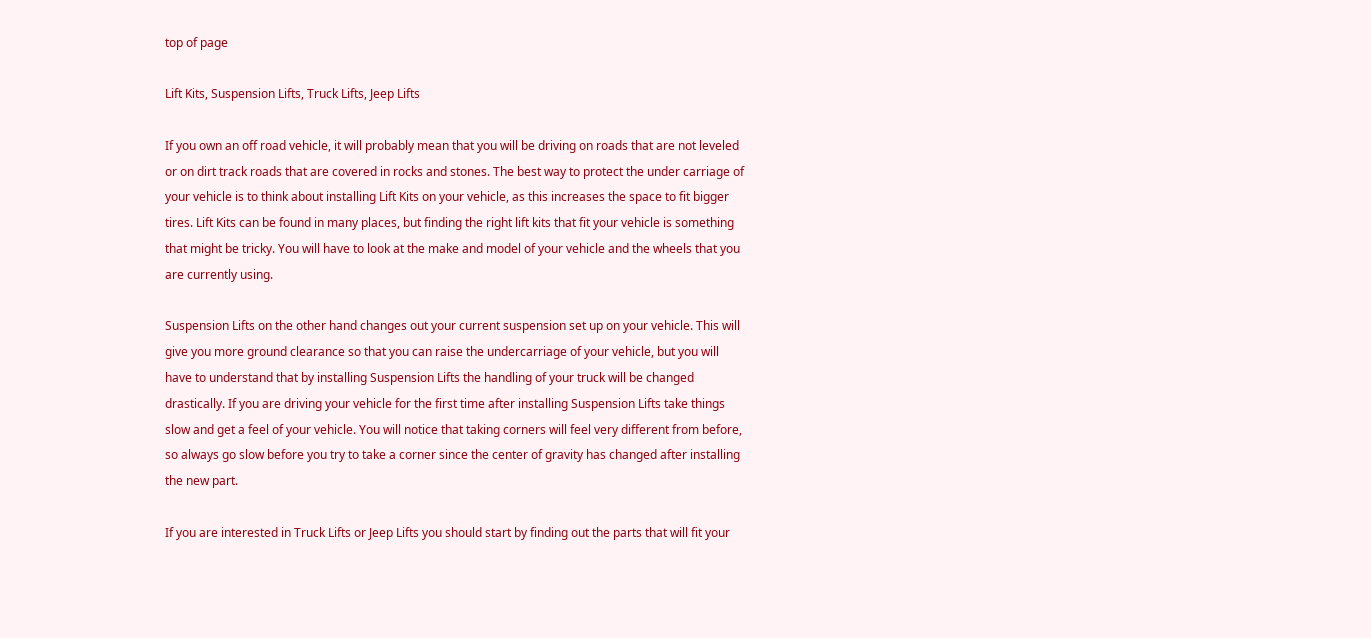top of page

Lift Kits, Suspension Lifts, Truck Lifts, Jeep Lifts

If you own an off road vehicle, it will probably mean that you will be driving on roads that are not leveled or on dirt track roads that are covered in rocks and stones. The best way to protect the under carriage of your vehicle is to think about installing Lift Kits on your vehicle, as this increases the space to fit bigger tires. Lift Kits can be found in many places, but finding the right lift kits that fit your vehicle is something that might be tricky. You will have to look at the make and model of your vehicle and the wheels that you are currently using.

Suspension Lifts on the other hand changes out your current suspension set up on your vehicle. This will give you more ground clearance so that you can raise the undercarriage of your vehicle, but you will have to understand that by installing Suspension Lifts the handling of your truck will be changed drastically. If you are driving your vehicle for the first time after installing Suspension Lifts take things slow and get a feel of your vehicle. You will notice that taking corners will feel very different from before, so always go slow before you try to take a corner since the center of gravity has changed after installing the new part.

If you are interested in Truck Lifts or Jeep Lifts you should start by finding out the parts that will fit your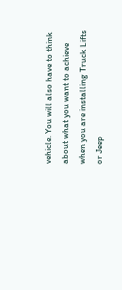vehicle. You will also have to think about what you want to achieve when you are installing Truck Lifts or Jeep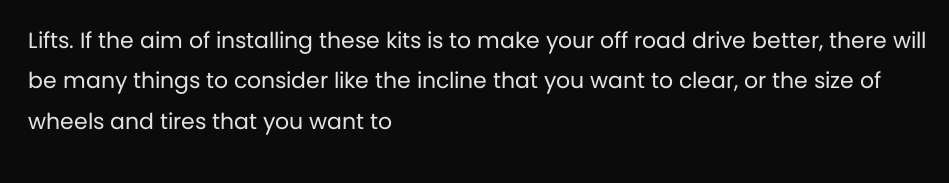Lifts. If the aim of installing these kits is to make your off road drive better, there will be many things to consider like the incline that you want to clear, or the size of wheels and tires that you want to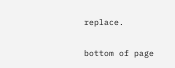replace.

bottom of page